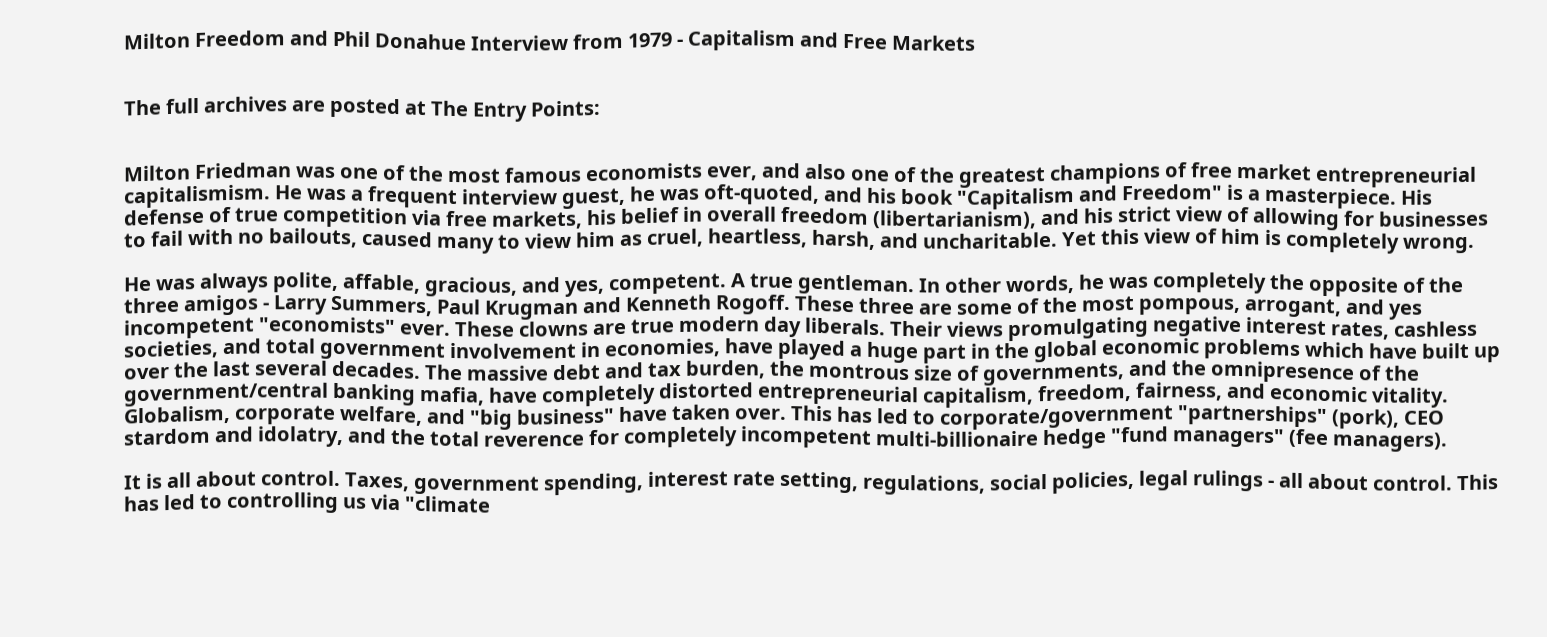Milton Freedom and Phil Donahue Interview from 1979 - Capitalism and Free Markets


The full archives are posted at The Entry Points:


Milton Friedman was one of the most famous economists ever, and also one of the greatest champions of free market entrepreneurial capitalismism. He was a frequent interview guest, he was oft-quoted, and his book "Capitalism and Freedom" is a masterpiece. His defense of true competition via free markets, his belief in overall freedom (libertarianism), and his strict view of allowing for businesses to fail with no bailouts, caused many to view him as cruel, heartless, harsh, and uncharitable. Yet this view of him is completely wrong.

He was always polite, affable, gracious, and yes, competent. A true gentleman. In other words, he was completely the opposite of the three amigos - Larry Summers, Paul Krugman and Kenneth Rogoff. These three are some of the most pompous, arrogant, and yes incompetent "economists" ever. These clowns are true modern day liberals. Their views promulgating negative interest rates, cashless societies, and total government involvement in economies, have played a huge part in the global economic problems which have built up over the last several decades. The massive debt and tax burden, the montrous size of governments, and the omnipresence of the government/central banking mafia, have completely distorted entrepreneurial capitalism, freedom, fairness, and economic vitality. Globalism, corporate welfare, and "big business" have taken over. This has led to corporate/government "partnerships" (pork), CEO stardom and idolatry, and the total reverence for completely incompetent multi-billionaire hedge "fund managers" (fee managers).

It is all about control. Taxes, government spending, interest rate setting, regulations, social policies, legal rulings - all about control. This has led to controlling us via "climate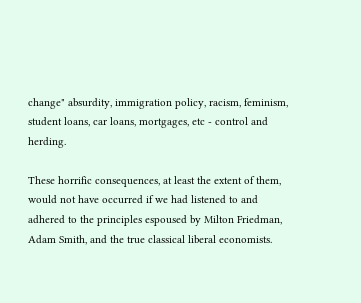change" absurdity, immigration policy, racism, feminism, student loans, car loans, mortgages, etc - control and herding.

These horrific consequences, at least the extent of them, would not have occurred if we had listened to and adhered to the principles espoused by Milton Friedman, Adam Smith, and the true classical liberal economists.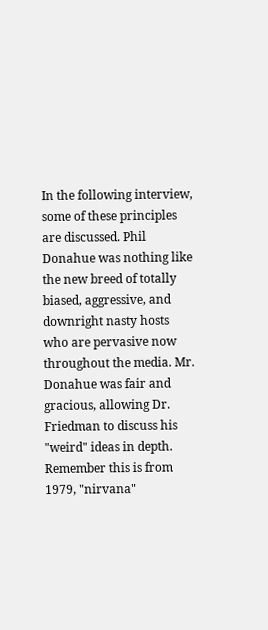In the following interview, some of these principles are discussed. Phil Donahue was nothing like the new breed of totally biased, aggressive, and downright nasty hosts who are pervasive now throughout the media. Mr. Donahue was fair and gracious, allowing Dr. Friedman to discuss his "weird" ideas in depth. Remember this is from 1979, "nirvana"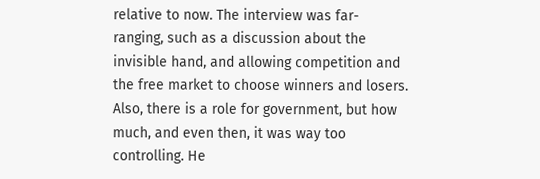relative to now. The interview was far-ranging, such as a discussion about the invisible hand, and allowing competition and the free market to choose winners and losers. Also, there is a role for government, but how much, and even then, it was way too controlling. He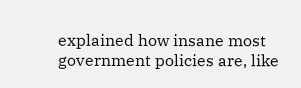explained how insane most government policies are, like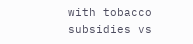with tobacco subsidies vs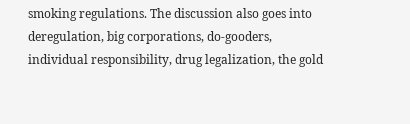smoking regulations. The discussion also goes into deregulation, big corporations, do-gooders, individual responsibility, drug legalization, the gold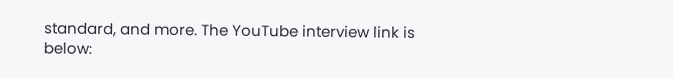standard, and more. The YouTube interview link is below: